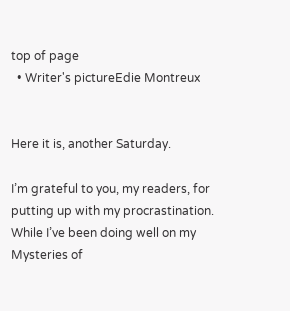top of page
  • Writer's pictureEdie Montreux


Here it is, another Saturday.

I’m grateful to you, my readers, for putting up with my procrastination. While I’ve been doing well on my Mysteries of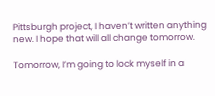Pittsburgh project, I haven’t written anything new. I hope that will all change tomorrow.

Tomorrow, I’m going to lock myself in a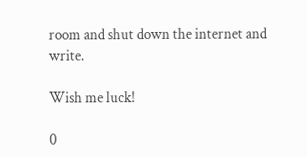room and shut down the internet and write.

Wish me luck!

0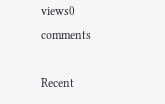views0 comments

Recent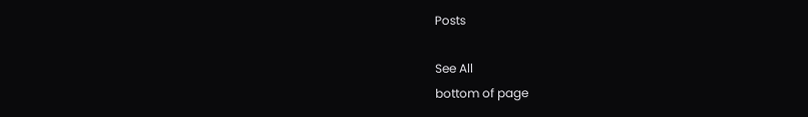Posts

See All
bottom of page